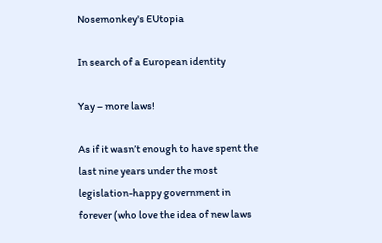Nosemonkey's EUtopia

In search of a European identity

Yay – more laws!

As if it wasn’t enough to have spent the last nine years under the most legislation-happy government in forever (who love the idea of new laws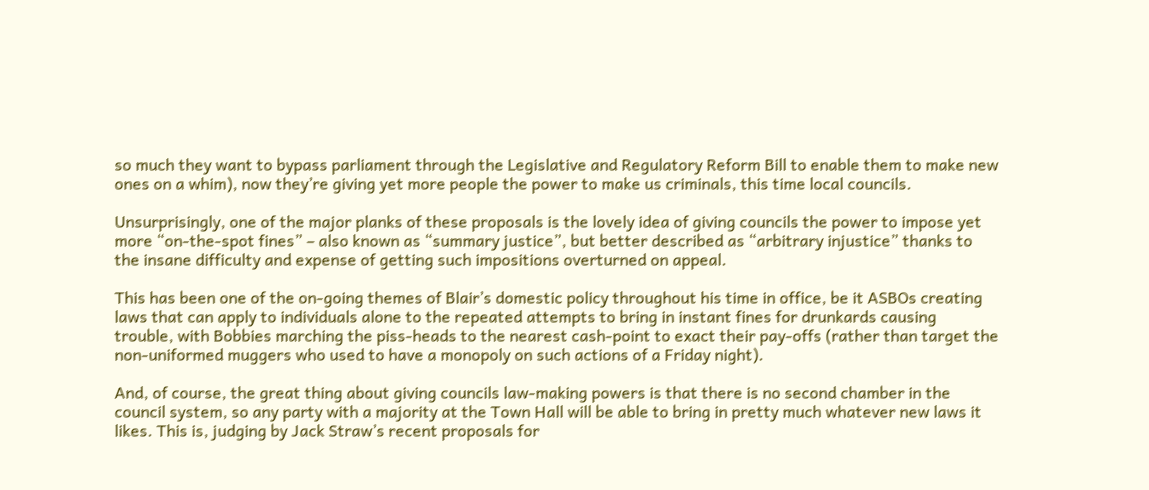so much they want to bypass parliament through the Legislative and Regulatory Reform Bill to enable them to make new ones on a whim), now they’re giving yet more people the power to make us criminals, this time local councils.

Unsurprisingly, one of the major planks of these proposals is the lovely idea of giving councils the power to impose yet more “on-the-spot fines” – also known as “summary justice”, but better described as “arbitrary injustice” thanks to the insane difficulty and expense of getting such impositions overturned on appeal.

This has been one of the on-going themes of Blair’s domestic policy throughout his time in office, be it ASBOs creating laws that can apply to individuals alone to the repeated attempts to bring in instant fines for drunkards causing trouble, with Bobbies marching the piss-heads to the nearest cash-point to exact their pay-offs (rather than target the non-uniformed muggers who used to have a monopoly on such actions of a Friday night).

And, of course, the great thing about giving councils law-making powers is that there is no second chamber in the council system, so any party with a majority at the Town Hall will be able to bring in pretty much whatever new laws it likes. This is, judging by Jack Straw’s recent proposals for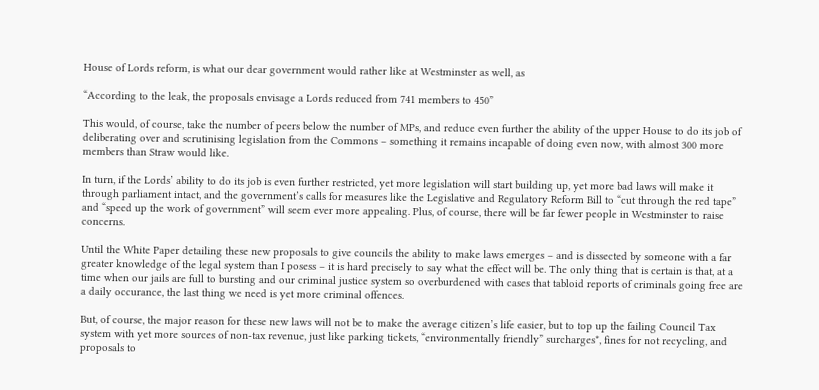House of Lords reform, is what our dear government would rather like at Westminster as well, as

“According to the leak, the proposals envisage a Lords reduced from 741 members to 450”

This would, of course, take the number of peers below the number of MPs, and reduce even further the ability of the upper House to do its job of deliberating over and scrutinising legislation from the Commons – something it remains incapable of doing even now, with almost 300 more members than Straw would like.

In turn, if the Lords’ ability to do its job is even further restricted, yet more legislation will start building up, yet more bad laws will make it through parliament intact, and the government’s calls for measures like the Legislative and Regulatory Reform Bill to “cut through the red tape” and “speed up the work of government” will seem ever more appealing. Plus, of course, there will be far fewer people in Westminster to raise concerns.

Until the White Paper detailing these new proposals to give councils the ability to make laws emerges – and is dissected by someone with a far greater knowledge of the legal system than I posess – it is hard precisely to say what the effect will be. The only thing that is certain is that, at a time when our jails are full to bursting and our criminal justice system so overburdened with cases that tabloid reports of criminals going free are a daily occurance, the last thing we need is yet more criminal offences.

But, of course, the major reason for these new laws will not be to make the average citizen’s life easier, but to top up the failing Council Tax system with yet more sources of non-tax revenue, just like parking tickets, “environmentally friendly” surcharges*, fines for not recycling, and proposals to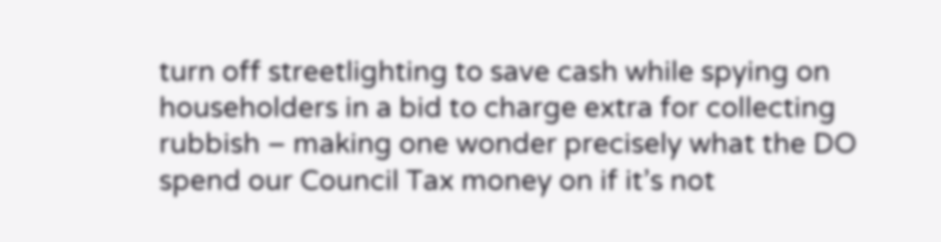turn off streetlighting to save cash while spying on householders in a bid to charge extra for collecting rubbish – making one wonder precisely what the DO spend our Council Tax money on if it’s not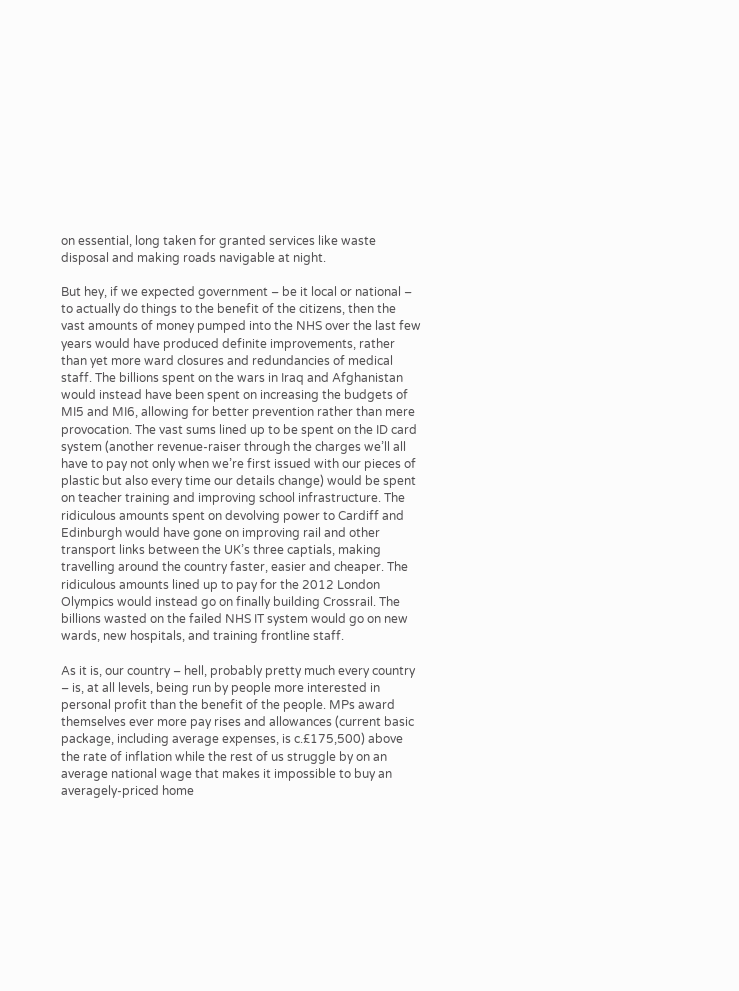on essential, long taken for granted services like waste disposal and making roads navigable at night.

But hey, if we expected government – be it local or national – to actually do things to the benefit of the citizens, then the vast amounts of money pumped into the NHS over the last few years would have produced definite improvements, rather than yet more ward closures and redundancies of medical staff. The billions spent on the wars in Iraq and Afghanistan would instead have been spent on increasing the budgets of MI5 and MI6, allowing for better prevention rather than mere provocation. The vast sums lined up to be spent on the ID card system (another revenue-raiser through the charges we’ll all have to pay not only when we’re first issued with our pieces of plastic but also every time our details change) would be spent on teacher training and improving school infrastructure. The ridiculous amounts spent on devolving power to Cardiff and Edinburgh would have gone on improving rail and other transport links between the UK’s three captials, making travelling around the country faster, easier and cheaper. The ridiculous amounts lined up to pay for the 2012 London Olympics would instead go on finally building Crossrail. The billions wasted on the failed NHS IT system would go on new wards, new hospitals, and training frontline staff.

As it is, our country – hell, probably pretty much every country – is, at all levels, being run by people more interested in personal profit than the benefit of the people. MPs award themselves ever more pay rises and allowances (current basic package, including average expenses, is c.£175,500) above the rate of inflation while the rest of us struggle by on an average national wage that makes it impossible to buy an averagely-priced home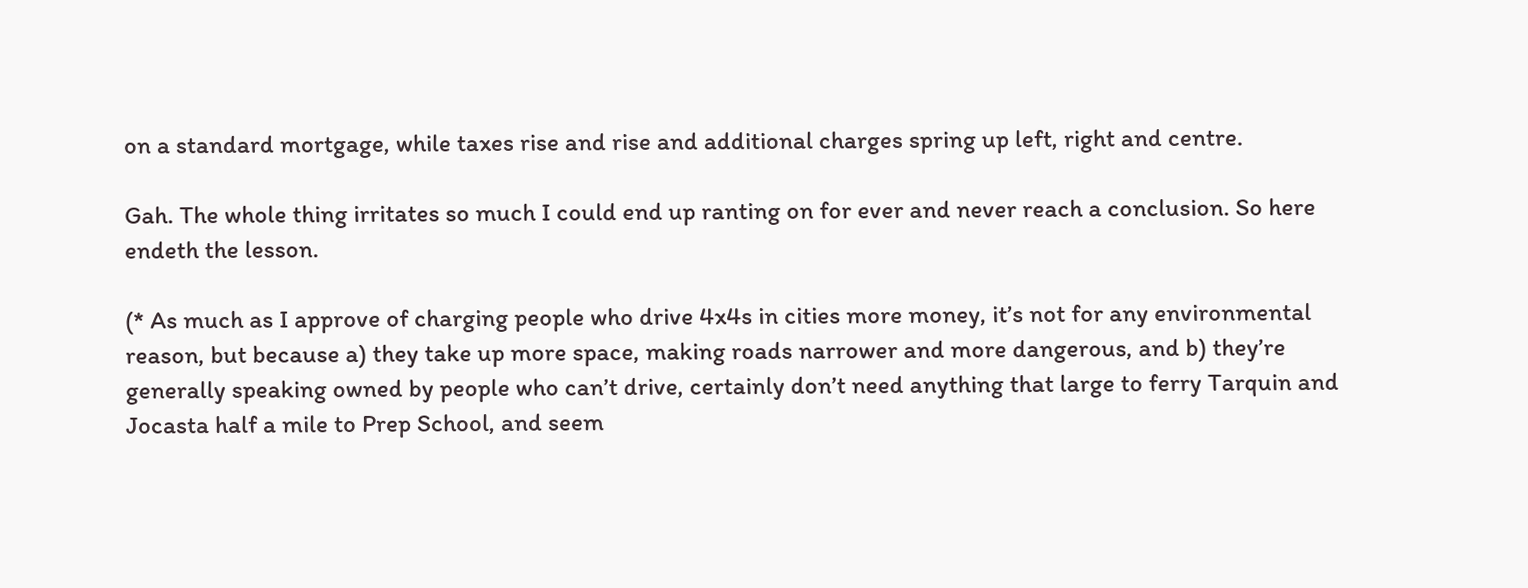on a standard mortgage, while taxes rise and rise and additional charges spring up left, right and centre.

Gah. The whole thing irritates so much I could end up ranting on for ever and never reach a conclusion. So here endeth the lesson.

(* As much as I approve of charging people who drive 4x4s in cities more money, it’s not for any environmental reason, but because a) they take up more space, making roads narrower and more dangerous, and b) they’re generally speaking owned by people who can’t drive, certainly don’t need anything that large to ferry Tarquin and Jocasta half a mile to Prep School, and seem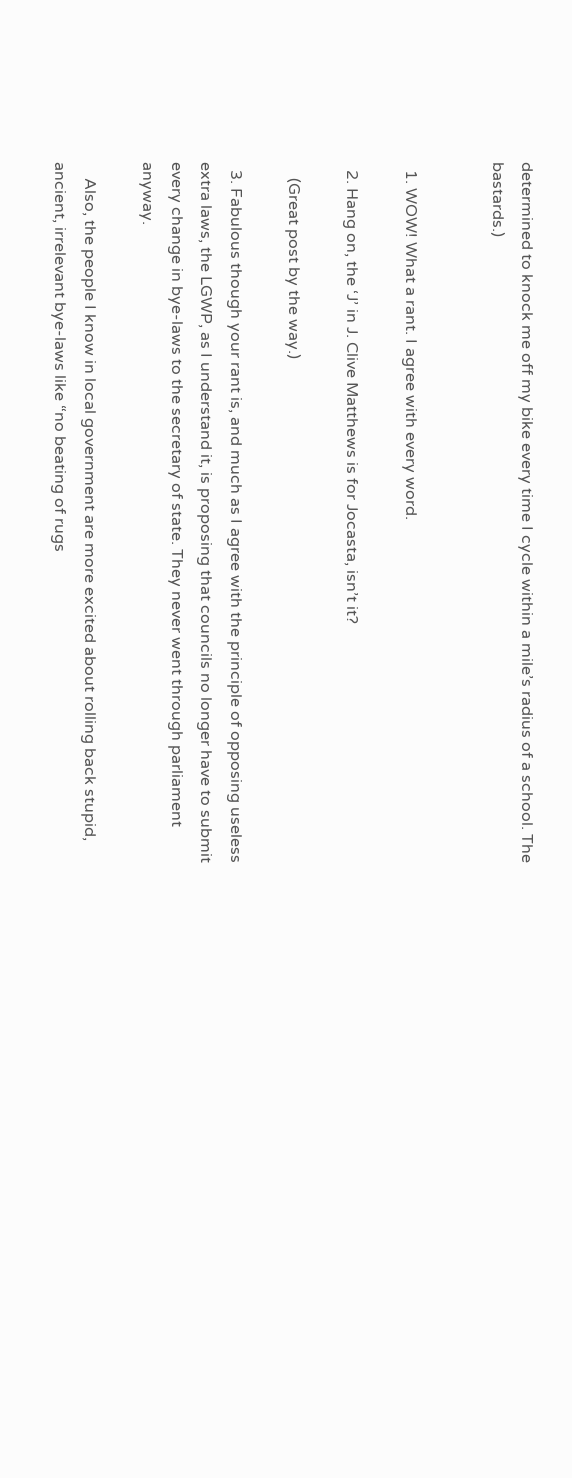determined to knock me off my bike every time I cycle within a mile’s radius of a school. The bastards.)


  1. WOW! What a rant. I agree with every word.

  2. Hang on, the ‘J’ in J. Clive Matthews is for Jocasta, isn’t it?

    (Great post by the way.)

  3. Fabulous though your rant is, and much as I agree with the principle of opposing useless extra laws, the LGWP, as I understand it, is proposing that councils no longer have to submit every change in bye-laws to the secretary of state. They never went through parliament anyway.

    Also, the people I know in local government are more excited about rolling back stupid, ancient, irrelevant bye-laws like “no beating of rugs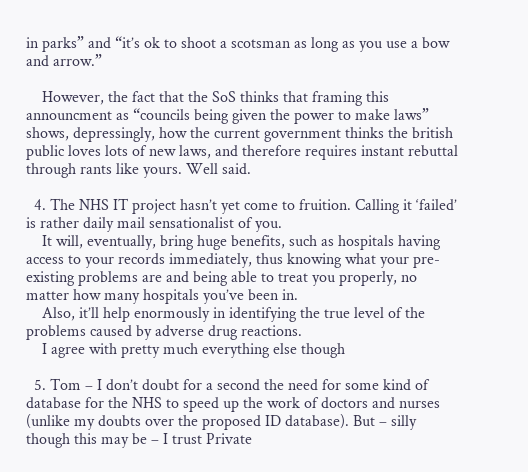in parks” and “it’s ok to shoot a scotsman as long as you use a bow and arrow.”

    However, the fact that the SoS thinks that framing this announcment as “councils being given the power to make laws” shows, depressingly, how the current government thinks the british public loves lots of new laws, and therefore requires instant rebuttal through rants like yours. Well said.

  4. The NHS IT project hasn’t yet come to fruition. Calling it ‘failed’ is rather daily mail sensationalist of you.
    It will, eventually, bring huge benefits, such as hospitals having access to your records immediately, thus knowing what your pre-existing problems are and being able to treat you properly, no matter how many hospitals you’ve been in.
    Also, it’ll help enormously in identifying the true level of the problems caused by adverse drug reactions.
    I agree with pretty much everything else though

  5. Tom – I don’t doubt for a second the need for some kind of database for the NHS to speed up the work of doctors and nurses (unlike my doubts over the proposed ID database). But – silly though this may be – I trust Private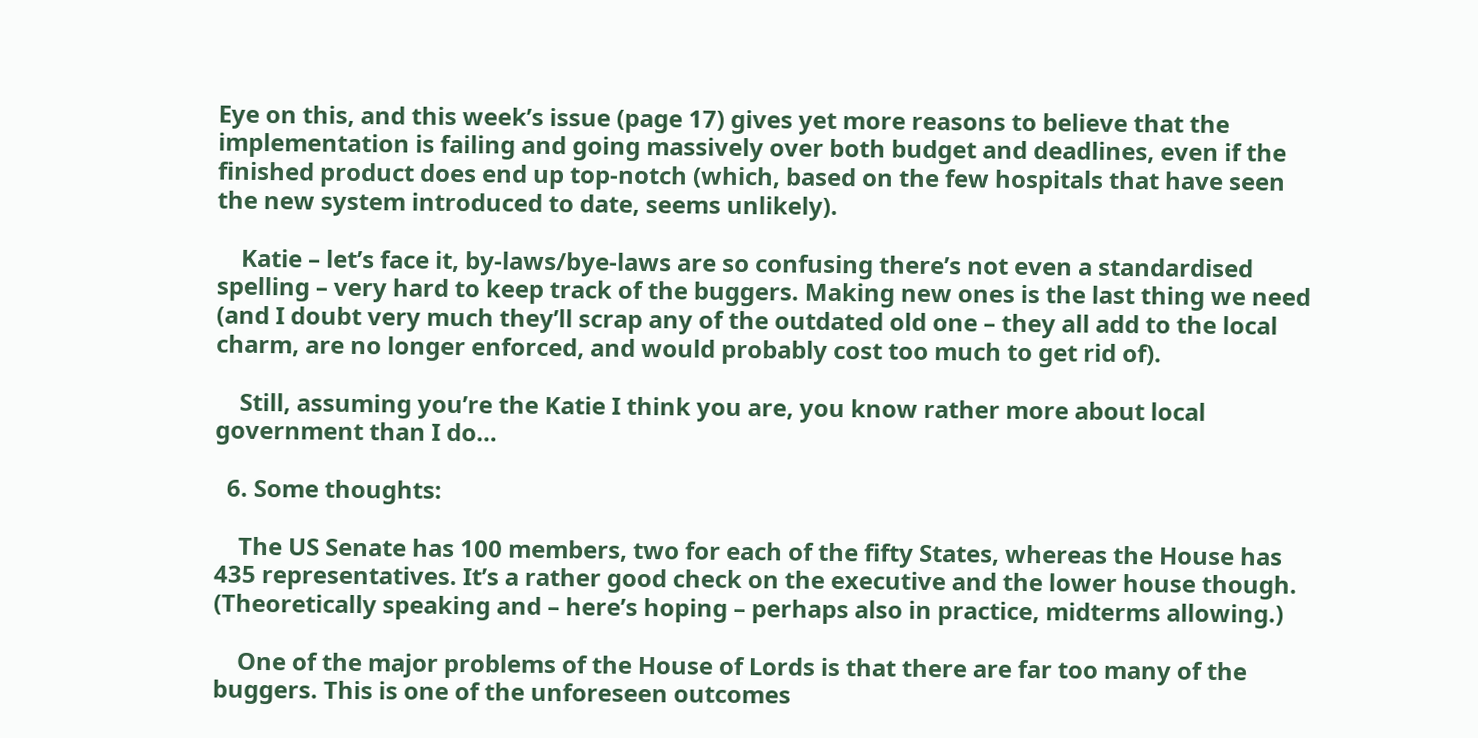Eye on this, and this week’s issue (page 17) gives yet more reasons to believe that the implementation is failing and going massively over both budget and deadlines, even if the finished product does end up top-notch (which, based on the few hospitals that have seen the new system introduced to date, seems unlikely).

    Katie – let’s face it, by-laws/bye-laws are so confusing there’s not even a standardised spelling – very hard to keep track of the buggers. Making new ones is the last thing we need (and I doubt very much they’ll scrap any of the outdated old one – they all add to the local charm, are no longer enforced, and would probably cost too much to get rid of).

    Still, assuming you’re the Katie I think you are, you know rather more about local government than I do…

  6. Some thoughts:

    The US Senate has 100 members, two for each of the fifty States, whereas the House has 435 representatives. It’s a rather good check on the executive and the lower house though. (Theoretically speaking and – here’s hoping – perhaps also in practice, midterms allowing.)

    One of the major problems of the House of Lords is that there are far too many of the buggers. This is one of the unforeseen outcomes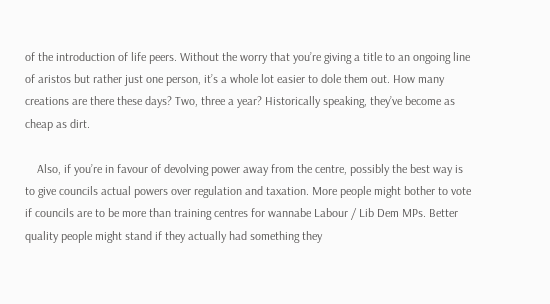of the introduction of life peers. Without the worry that you’re giving a title to an ongoing line of aristos but rather just one person, it’s a whole lot easier to dole them out. How many creations are there these days? Two, three a year? Historically speaking, they’ve become as cheap as dirt.

    Also, if you’re in favour of devolving power away from the centre, possibly the best way is to give councils actual powers over regulation and taxation. More people might bother to vote if councils are to be more than training centres for wannabe Labour / Lib Dem MPs. Better quality people might stand if they actually had something they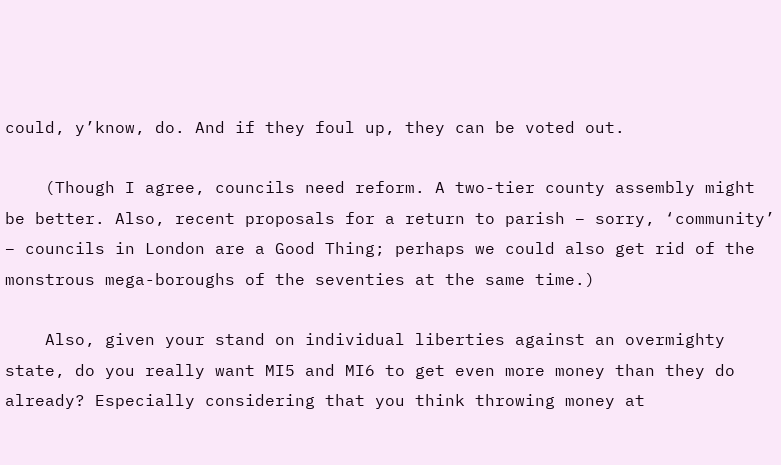could, y’know, do. And if they foul up, they can be voted out.

    (Though I agree, councils need reform. A two-tier county assembly might be better. Also, recent proposals for a return to parish – sorry, ‘community’ – councils in London are a Good Thing; perhaps we could also get rid of the monstrous mega-boroughs of the seventies at the same time.)

    Also, given your stand on individual liberties against an overmighty state, do you really want MI5 and MI6 to get even more money than they do already? Especially considering that you think throwing money at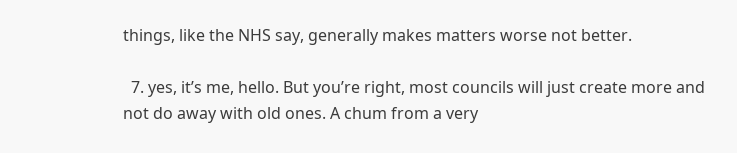things, like the NHS say, generally makes matters worse not better.

  7. yes, it’s me, hello. But you’re right, most councils will just create more and not do away with old ones. A chum from a very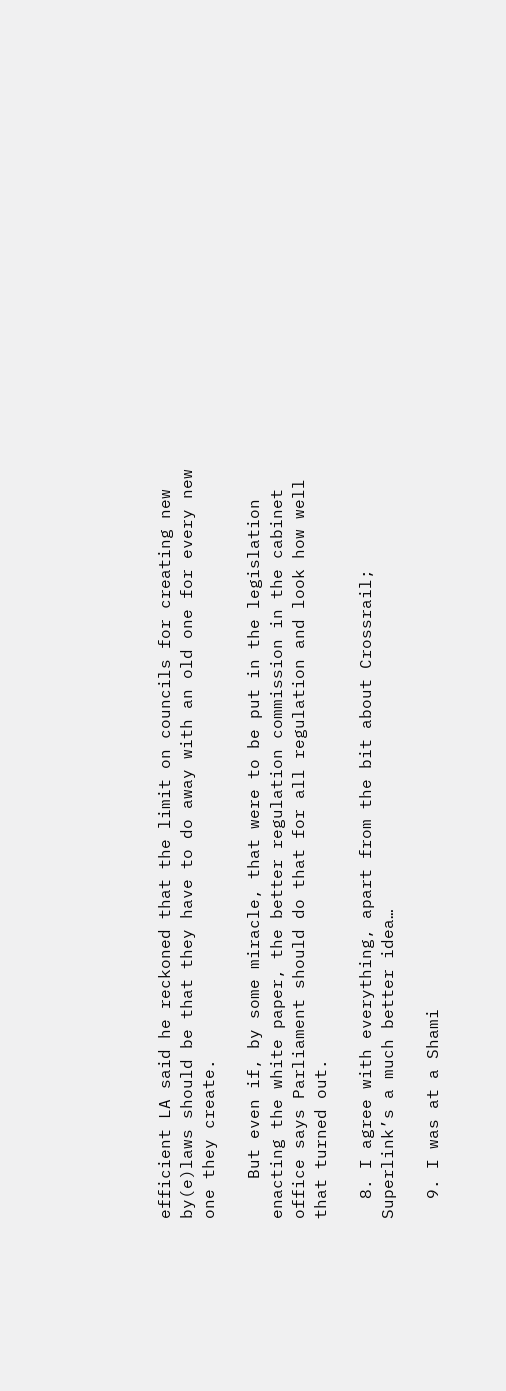efficient LA said he reckoned that the limit on councils for creating new by(e)laws should be that they have to do away with an old one for every new one they create.

    But even if, by some miracle, that were to be put in the legislation enacting the white paper, the better regulation commission in the cabinet office says Parliament should do that for all regulation and look how well that turned out.

  8. I agree with everything, apart from the bit about Crossrail; Superlink’s a much better idea…

  9. I was at a Shami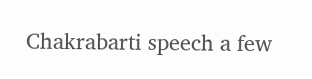Chakrabarti speech a few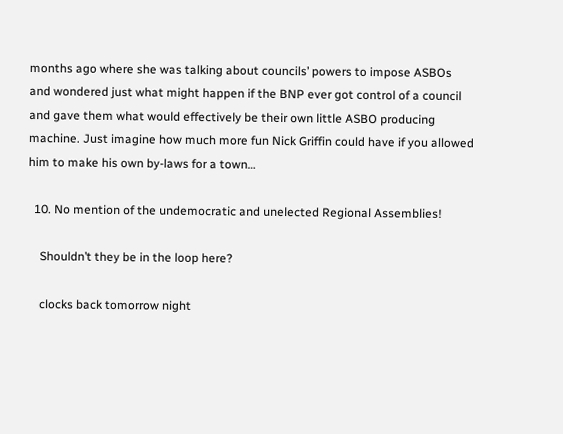months ago where she was talking about councils’ powers to impose ASBOs and wondered just what might happen if the BNP ever got control of a council and gave them what would effectively be their own little ASBO producing machine. Just imagine how much more fun Nick Griffin could have if you allowed him to make his own by-laws for a town…

  10. No mention of the undemocratic and unelected Regional Assemblies!

    Shouldn’t they be in the loop here?

    clocks back tomorrow night